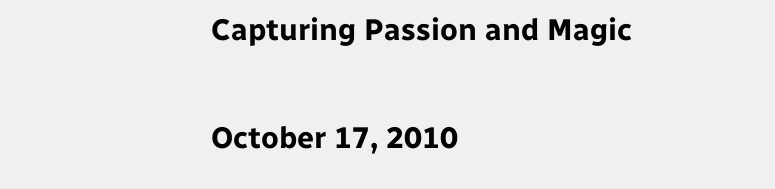Capturing Passion and Magic

October 17, 2010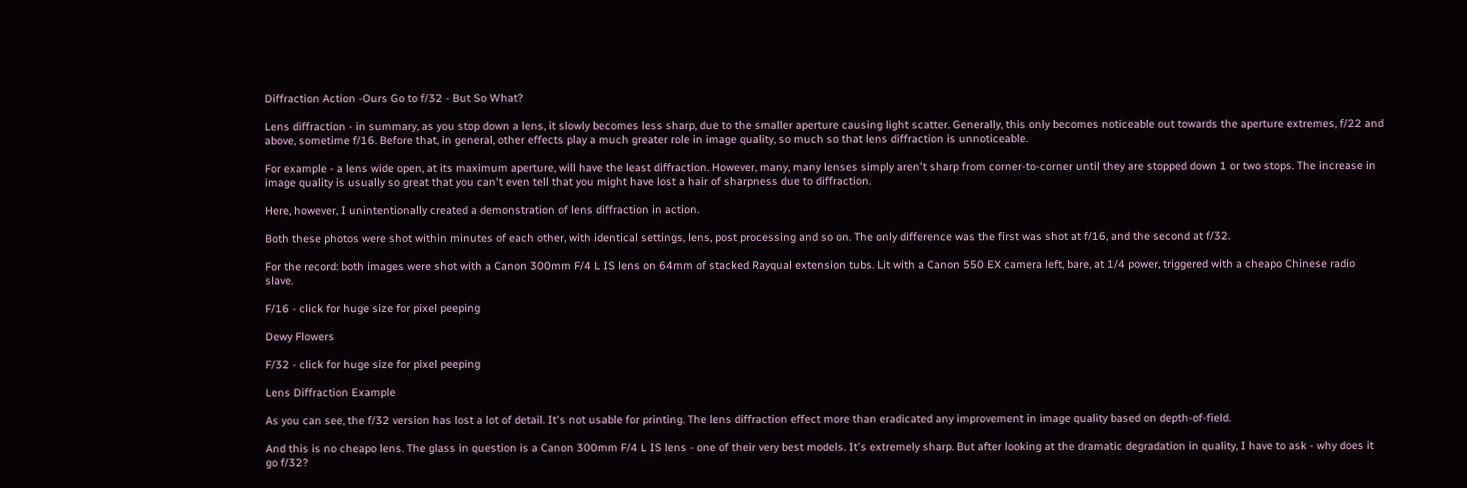Diffraction Action -Ours Go to f/32 - But So What?

Lens diffraction - in summary, as you stop down a lens, it slowly becomes less sharp, due to the smaller aperture causing light scatter. Generally, this only becomes noticeable out towards the aperture extremes, f/22 and above, sometime f/16. Before that, in general, other effects play a much greater role in image quality, so much so that lens diffraction is unnoticeable.

For example - a lens wide open, at its maximum aperture, will have the least diffraction. However, many, many lenses simply aren't sharp from corner-to-corner until they are stopped down 1 or two stops. The increase in image quality is usually so great that you can't even tell that you might have lost a hair of sharpness due to diffraction.

Here, however, I unintentionally created a demonstration of lens diffraction in action.

Both these photos were shot within minutes of each other, with identical settings, lens, post processing and so on. The only difference was the first was shot at f/16, and the second at f/32.

For the record: both images were shot with a Canon 300mm F/4 L IS lens on 64mm of stacked Rayqual extension tubs. Lit with a Canon 550 EX camera left, bare, at 1/4 power, triggered with a cheapo Chinese radio slave.

F/16 - click for huge size for pixel peeping

Dewy Flowers

F/32 - click for huge size for pixel peeping

Lens Diffraction Example

As you can see, the f/32 version has lost a lot of detail. It's not usable for printing. The lens diffraction effect more than eradicated any improvement in image quality based on depth-of-field.

And this is no cheapo lens. The glass in question is a Canon 300mm F/4 L IS lens - one of their very best models. It's extremely sharp. But after looking at the dramatic degradation in quality, I have to ask - why does it go f/32?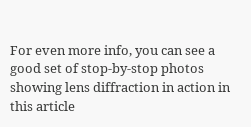For even more info, you can see a good set of stop-by-stop photos showing lens diffraction in action in this article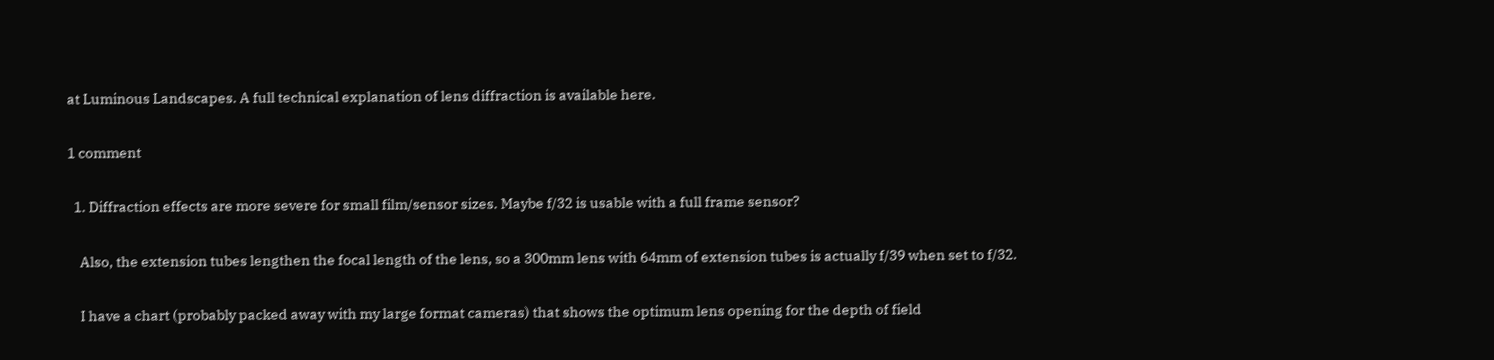at Luminous Landscapes. A full technical explanation of lens diffraction is available here.

1 comment

  1. Diffraction effects are more severe for small film/sensor sizes. Maybe f/32 is usable with a full frame sensor?

    Also, the extension tubes lengthen the focal length of the lens, so a 300mm lens with 64mm of extension tubes is actually f/39 when set to f/32.

    I have a chart (probably packed away with my large format cameras) that shows the optimum lens opening for the depth of field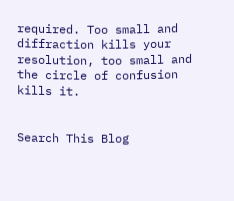required. Too small and diffraction kills your resolution, too small and the circle of confusion kills it.


Search This Blog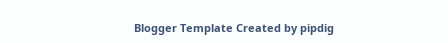Blogger Template Created by pipdig